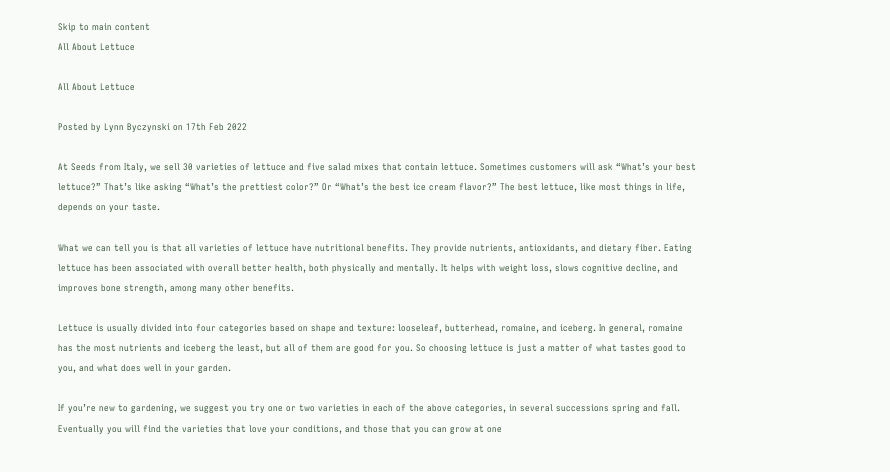Skip to main content
All About Lettuce

All About Lettuce

Posted by Lynn Byczynski on 17th Feb 2022

At Seeds from Italy, we sell 30 varieties of lettuce and five salad mixes that contain lettuce. Sometimes customers will ask “What’s your best lettuce?” That’s like asking “What’s the prettiest color?” Or “What’s the best ice cream flavor?” The best lettuce, like most things in life, depends on your taste.

What we can tell you is that all varieties of lettuce have nutritional benefits. They provide nutrients, antioxidants, and dietary fiber. Eating lettuce has been associated with overall better health, both physically and mentally. It helps with weight loss, slows cognitive decline, and improves bone strength, among many other benefits.

Lettuce is usually divided into four categories based on shape and texture: looseleaf, butterhead, romaine, and iceberg. In general, romaine has the most nutrients and iceberg the least, but all of them are good for you. So choosing lettuce is just a matter of what tastes good to you, and what does well in your garden.

If you’re new to gardening, we suggest you try one or two varieties in each of the above categories, in several successions spring and fall. Eventually you will find the varieties that love your conditions, and those that you can grow at one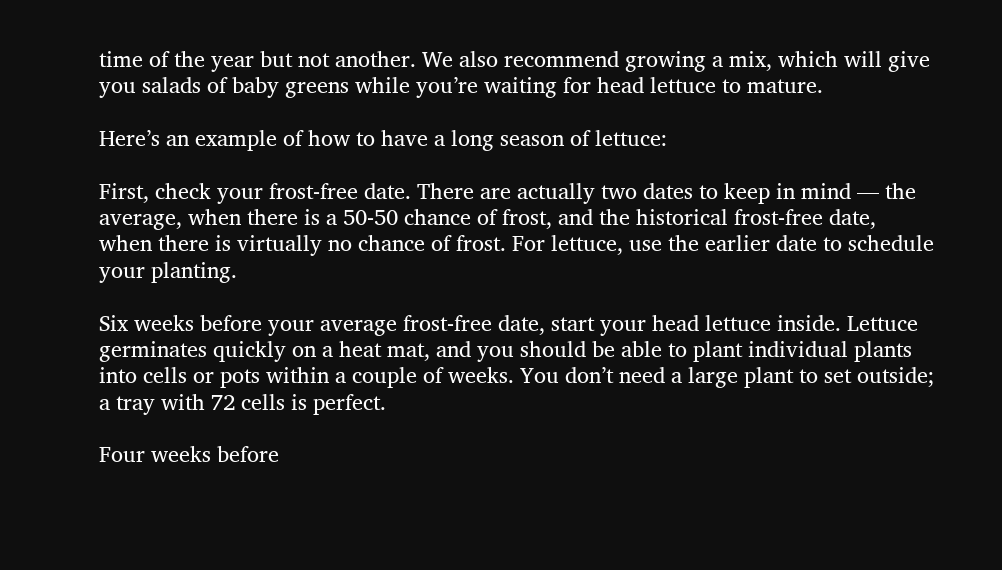time of the year but not another. We also recommend growing a mix, which will give you salads of baby greens while you’re waiting for head lettuce to mature.

Here’s an example of how to have a long season of lettuce:

First, check your frost-free date. There are actually two dates to keep in mind — the average, when there is a 50-50 chance of frost, and the historical frost-free date, when there is virtually no chance of frost. For lettuce, use the earlier date to schedule your planting.

Six weeks before your average frost-free date, start your head lettuce inside. Lettuce germinates quickly on a heat mat, and you should be able to plant individual plants into cells or pots within a couple of weeks. You don’t need a large plant to set outside; a tray with 72 cells is perfect.

Four weeks before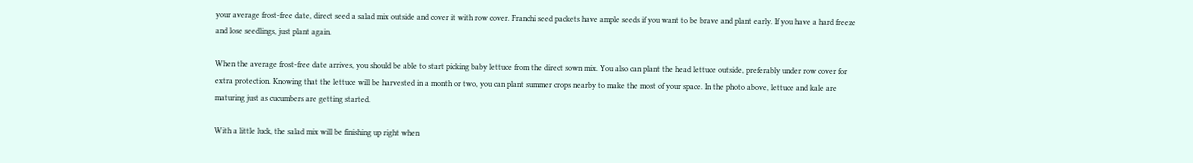your average frost-free date, direct seed a salad mix outside and cover it with row cover. Franchi seed packets have ample seeds if you want to be brave and plant early. If you have a hard freeze and lose seedlings, just plant again.

When the average frost-free date arrives, you should be able to start picking baby lettuce from the direct sown mix. You also can plant the head lettuce outside, preferably under row cover for extra protection. Knowing that the lettuce will be harvested in a month or two, you can plant summer crops nearby to make the most of your space. In the photo above, lettuce and kale are maturing just as cucumbers are getting started.

With a little luck, the salad mix will be finishing up right when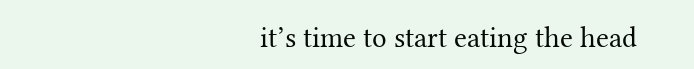it’s time to start eating the head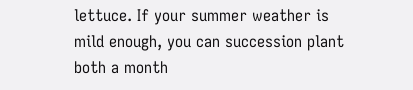lettuce. If your summer weather is mild enough, you can succession plant both a month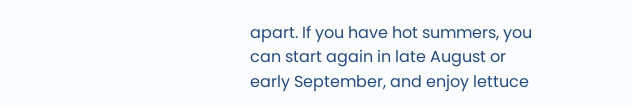apart. If you have hot summers, you can start again in late August or early September, and enjoy lettuce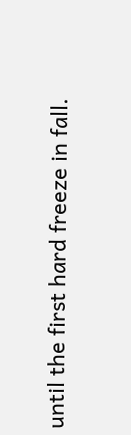until the first hard freeze in fall.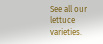See all our lettuce varieties.